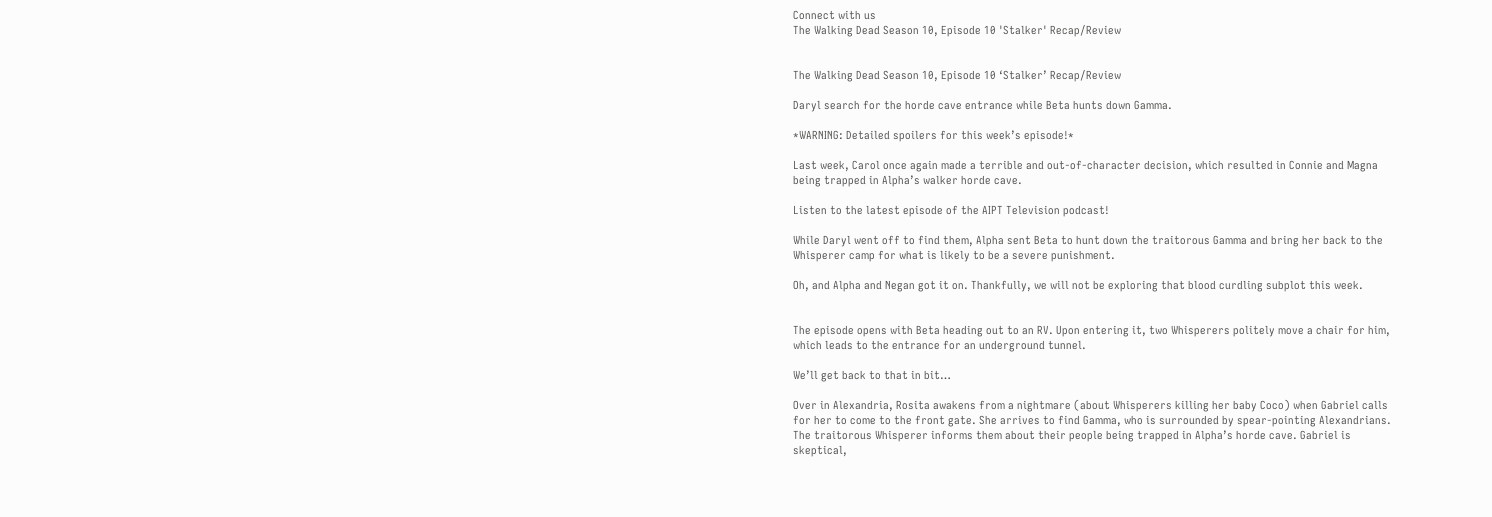Connect with us
The Walking Dead Season 10, Episode 10 'Stalker' Recap/Review


The Walking Dead Season 10, Episode 10 ‘Stalker’ Recap/Review

Daryl search for the horde cave entrance while Beta hunts down Gamma.

*WARNING: Detailed spoilers for this week’s episode!*

Last week, Carol once again made a terrible and out-of-character decision, which resulted in Connie and Magna being trapped in Alpha’s walker horde cave.

Listen to the latest episode of the AIPT Television podcast!

While Daryl went off to find them, Alpha sent Beta to hunt down the traitorous Gamma and bring her back to the Whisperer camp for what is likely to be a severe punishment.

Oh, and Alpha and Negan got it on. Thankfully, we will not be exploring that blood curdling subplot this week.


The episode opens with Beta heading out to an RV. Upon entering it, two Whisperers politely move a chair for him, which leads to the entrance for an underground tunnel.

We’ll get back to that in bit…

Over in Alexandria, Rosita awakens from a nightmare (about Whisperers killing her baby Coco) when Gabriel calls for her to come to the front gate. She arrives to find Gamma, who is surrounded by spear-pointing Alexandrians. The traitorous Whisperer informs them about their people being trapped in Alpha’s horde cave. Gabriel is skeptical,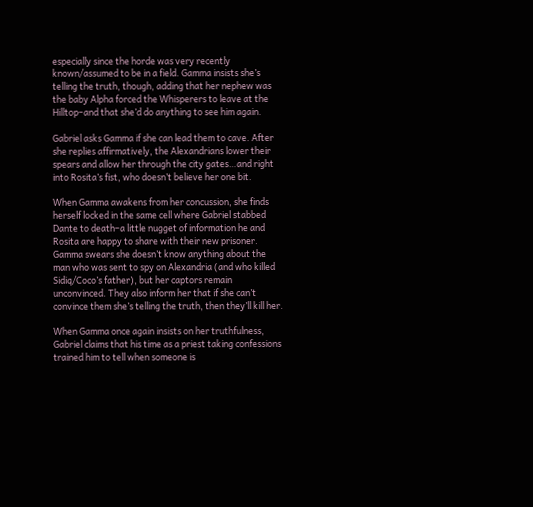especially since the horde was very recently known/assumed to be in a field. Gamma insists she’s telling the truth, though, adding that her nephew was the baby Alpha forced the Whisperers to leave at the Hilltop–and that she’d do anything to see him again.

Gabriel asks Gamma if she can lead them to cave. After she replies affirmatively, the Alexandrians lower their spears and allow her through the city gates…and right into Rosita’s fist, who doesn’t believe her one bit.

When Gamma awakens from her concussion, she finds herself locked in the same cell where Gabriel stabbed Dante to death–a little nugget of information he and Rosita are happy to share with their new prisoner. Gamma swears she doesn’t know anything about the man who was sent to spy on Alexandria (and who killed Sidiq/Coco’s father), but her captors remain unconvinced. They also inform her that if she can’t convince them she’s telling the truth, then they’ll kill her.

When Gamma once again insists on her truthfulness, Gabriel claims that his time as a priest taking confessions trained him to tell when someone is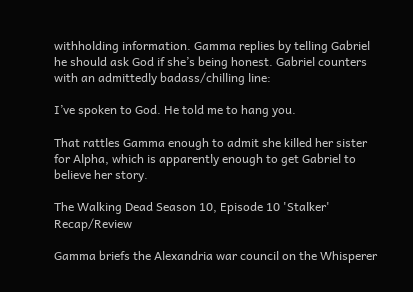withholding information. Gamma replies by telling Gabriel he should ask God if she’s being honest. Gabriel counters with an admittedly badass/chilling line:

I’ve spoken to God. He told me to hang you.

That rattles Gamma enough to admit she killed her sister for Alpha, which is apparently enough to get Gabriel to believe her story.

The Walking Dead Season 10, Episode 10 'Stalker' Recap/Review

Gamma briefs the Alexandria war council on the Whisperer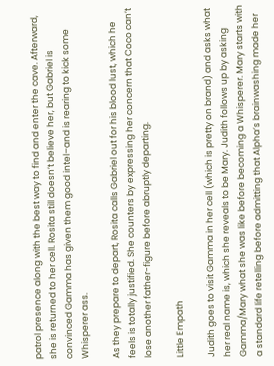patrol presence along with the best way to find and enter the cave. Afterward, she is returned to her cell. Rosita still doesn’t believe her, but Gabriel is convinced Gamma has given them good intel–and is rearing to kick some Whisperer ass.

As they prepare to depart, Rosita calls Gabriel out for his blood lust, which he feels is totally justified. She counters by expressing her concern that Coco can’t lose another father-figure before abruptly departing.

Little Empath

Judith goes to visit Gamma in her cell (which is pretty on brand) and asks what her real name is, which she reveals to be Mary. Judith follows up by asking Gamma/Mary what she was like before becoming a Whisperer. Mary starts with a standard life retelling before admitting that Alpha’s brainwashing made her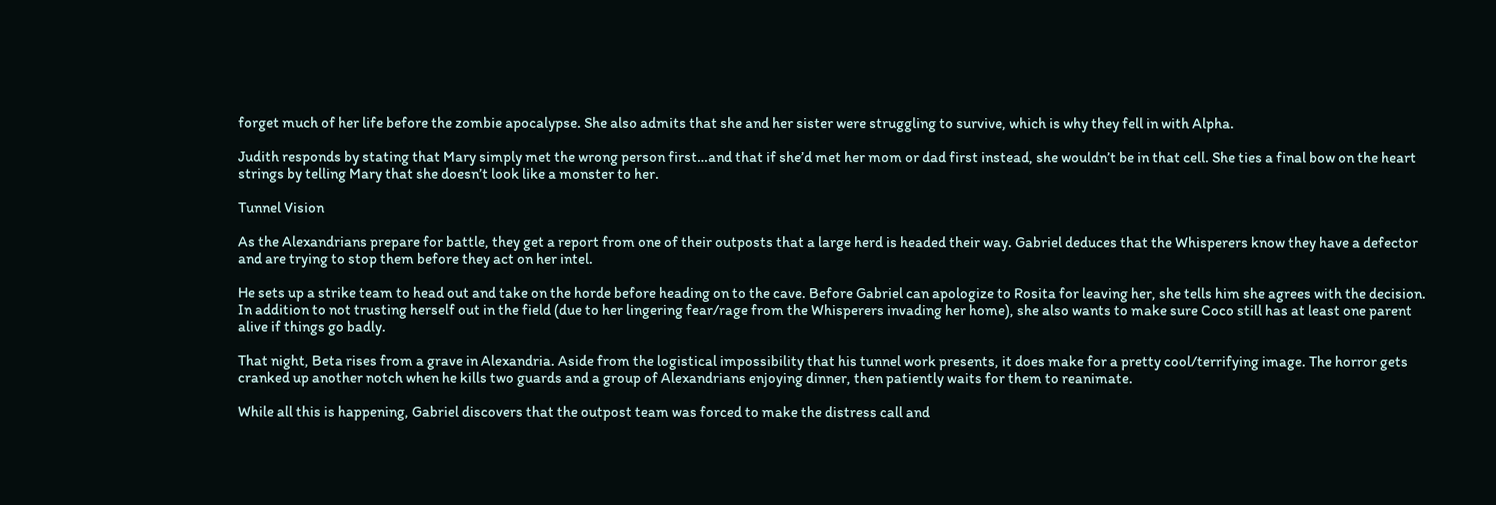forget much of her life before the zombie apocalypse. She also admits that she and her sister were struggling to survive, which is why they fell in with Alpha.

Judith responds by stating that Mary simply met the wrong person first…and that if she’d met her mom or dad first instead, she wouldn’t be in that cell. She ties a final bow on the heart strings by telling Mary that she doesn’t look like a monster to her.

Tunnel Vision

As the Alexandrians prepare for battle, they get a report from one of their outposts that a large herd is headed their way. Gabriel deduces that the Whisperers know they have a defector and are trying to stop them before they act on her intel.

He sets up a strike team to head out and take on the horde before heading on to the cave. Before Gabriel can apologize to Rosita for leaving her, she tells him she agrees with the decision. In addition to not trusting herself out in the field (due to her lingering fear/rage from the Whisperers invading her home), she also wants to make sure Coco still has at least one parent alive if things go badly.

That night, Beta rises from a grave in Alexandria. Aside from the logistical impossibility that his tunnel work presents, it does make for a pretty cool/terrifying image. The horror gets cranked up another notch when he kills two guards and a group of Alexandrians enjoying dinner, then patiently waits for them to reanimate.

While all this is happening, Gabriel discovers that the outpost team was forced to make the distress call and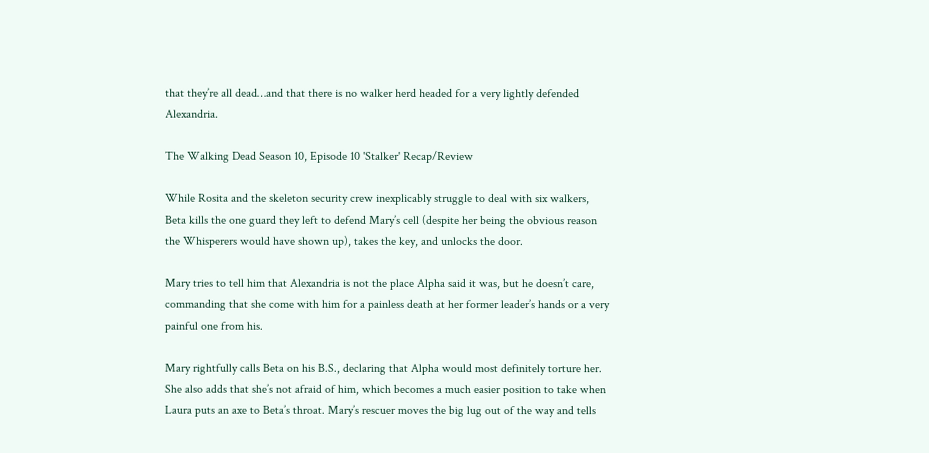that they’re all dead…and that there is no walker herd headed for a very lightly defended Alexandria.

The Walking Dead Season 10, Episode 10 'Stalker' Recap/Review

While Rosita and the skeleton security crew inexplicably struggle to deal with six walkers, Beta kills the one guard they left to defend Mary’s cell (despite her being the obvious reason the Whisperers would have shown up), takes the key, and unlocks the door.

Mary tries to tell him that Alexandria is not the place Alpha said it was, but he doesn’t care, commanding that she come with him for a painless death at her former leader’s hands or a very painful one from his.

Mary rightfully calls Beta on his B.S., declaring that Alpha would most definitely torture her. She also adds that she’s not afraid of him, which becomes a much easier position to take when Laura puts an axe to Beta’s throat. Mary’s rescuer moves the big lug out of the way and tells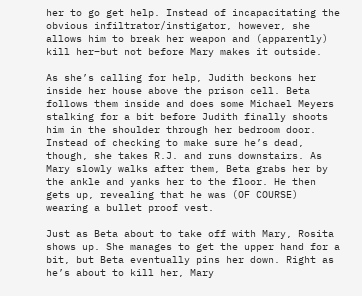her to go get help. Instead of incapacitating the obvious infiltrator/instigator, however, she allows him to break her weapon and (apparently) kill her–but not before Mary makes it outside.

As she’s calling for help, Judith beckons her inside her house above the prison cell. Beta follows them inside and does some Michael Meyers stalking for a bit before Judith finally shoots him in the shoulder through her bedroom door. Instead of checking to make sure he’s dead, though, she takes R.J. and runs downstairs. As Mary slowly walks after them, Beta grabs her by the ankle and yanks her to the floor. He then gets up, revealing that he was (OF COURSE) wearing a bullet proof vest.

Just as Beta about to take off with Mary, Rosita shows up. She manages to get the upper hand for a bit, but Beta eventually pins her down. Right as he’s about to kill her, Mary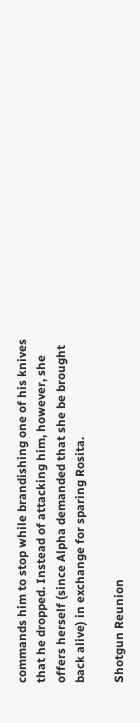commands him to stop while brandishing one of his knives that he dropped. Instead of attacking him, however, she offers herself (since Alpha demanded that she be brought back alive) in exchange for sparing Rosita.

Shotgun Reunion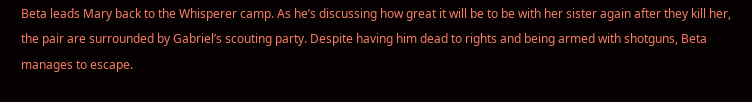Beta leads Mary back to the Whisperer camp. As he’s discussing how great it will be to be with her sister again after they kill her, the pair are surrounded by Gabriel’s scouting party. Despite having him dead to rights and being armed with shotguns, Beta manages to escape.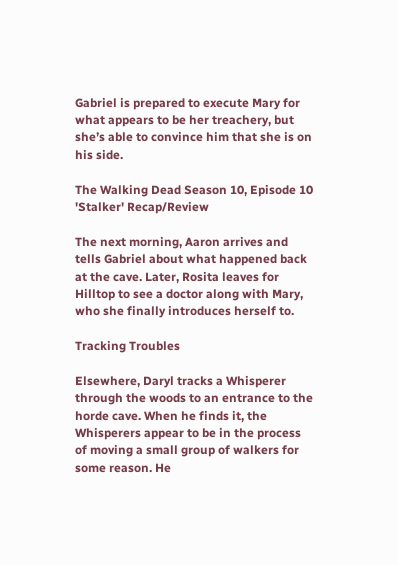Gabriel is prepared to execute Mary for what appears to be her treachery, but she’s able to convince him that she is on his side.

The Walking Dead Season 10, Episode 10 'Stalker' Recap/Review

The next morning, Aaron arrives and tells Gabriel about what happened back at the cave. Later, Rosita leaves for Hilltop to see a doctor along with Mary, who she finally introduces herself to.

Tracking Troubles

Elsewhere, Daryl tracks a Whisperer through the woods to an entrance to the horde cave. When he finds it, the Whisperers appear to be in the process of moving a small group of walkers for some reason. He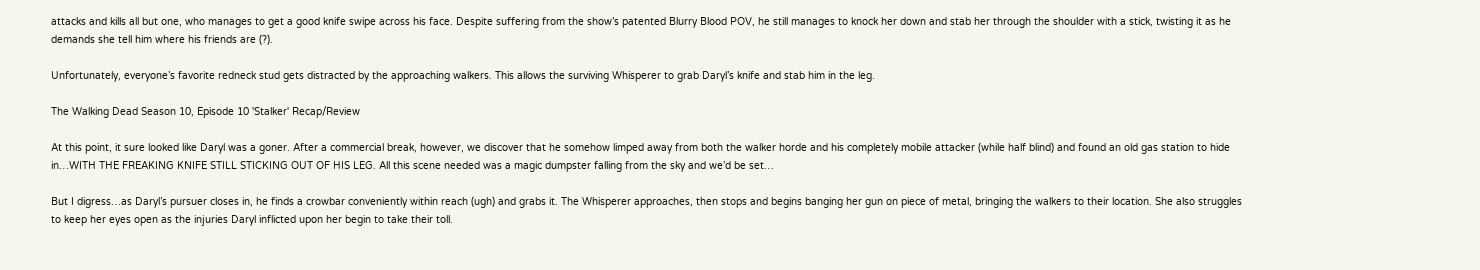attacks and kills all but one, who manages to get a good knife swipe across his face. Despite suffering from the show’s patented Blurry Blood POV, he still manages to knock her down and stab her through the shoulder with a stick, twisting it as he demands she tell him where his friends are (?).

Unfortunately, everyone’s favorite redneck stud gets distracted by the approaching walkers. This allows the surviving Whisperer to grab Daryl’s knife and stab him in the leg.

The Walking Dead Season 10, Episode 10 'Stalker' Recap/Review

At this point, it sure looked like Daryl was a goner. After a commercial break, however, we discover that he somehow limped away from both the walker horde and his completely mobile attacker (while half blind) and found an old gas station to hide in…WITH THE FREAKING KNIFE STILL STICKING OUT OF HIS LEG. All this scene needed was a magic dumpster falling from the sky and we’d be set…

But I digress…as Daryl’s pursuer closes in, he finds a crowbar conveniently within reach (ugh) and grabs it. The Whisperer approaches, then stops and begins banging her gun on piece of metal, bringing the walkers to their location. She also struggles to keep her eyes open as the injuries Daryl inflicted upon her begin to take their toll.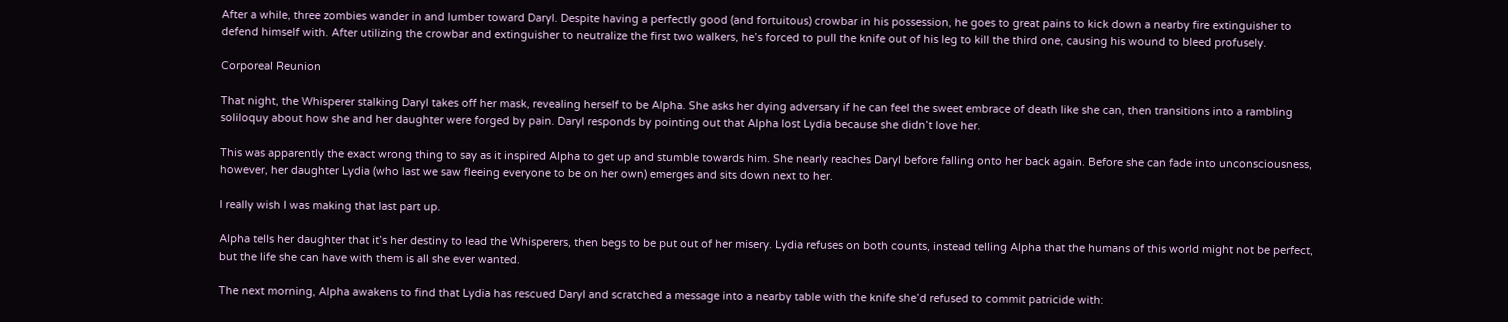After a while, three zombies wander in and lumber toward Daryl. Despite having a perfectly good (and fortuitous) crowbar in his possession, he goes to great pains to kick down a nearby fire extinguisher to defend himself with. After utilizing the crowbar and extinguisher to neutralize the first two walkers, he’s forced to pull the knife out of his leg to kill the third one, causing his wound to bleed profusely.

Corporeal Reunion

That night, the Whisperer stalking Daryl takes off her mask, revealing herself to be Alpha. She asks her dying adversary if he can feel the sweet embrace of death like she can, then transitions into a rambling soliloquy about how she and her daughter were forged by pain. Daryl responds by pointing out that Alpha lost Lydia because she didn’t love her.

This was apparently the exact wrong thing to say as it inspired Alpha to get up and stumble towards him. She nearly reaches Daryl before falling onto her back again. Before she can fade into unconsciousness, however, her daughter Lydia (who last we saw fleeing everyone to be on her own) emerges and sits down next to her.

I really wish I was making that last part up.

Alpha tells her daughter that it’s her destiny to lead the Whisperers, then begs to be put out of her misery. Lydia refuses on both counts, instead telling Alpha that the humans of this world might not be perfect, but the life she can have with them is all she ever wanted.

The next morning, Alpha awakens to find that Lydia has rescued Daryl and scratched a message into a nearby table with the knife she’d refused to commit patricide with: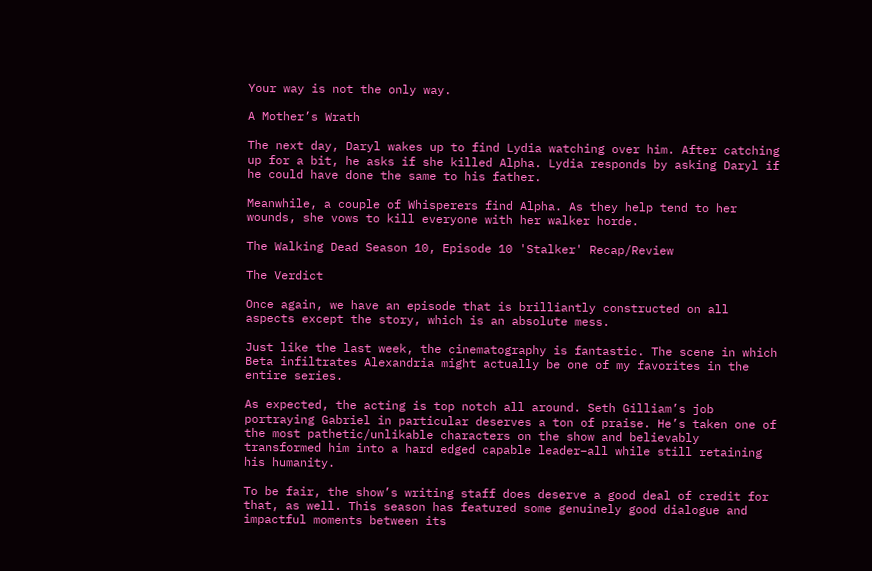Your way is not the only way.

A Mother’s Wrath

The next day, Daryl wakes up to find Lydia watching over him. After catching up for a bit, he asks if she killed Alpha. Lydia responds by asking Daryl if he could have done the same to his father.

Meanwhile, a couple of Whisperers find Alpha. As they help tend to her wounds, she vows to kill everyone with her walker horde.

The Walking Dead Season 10, Episode 10 'Stalker' Recap/Review

The Verdict

Once again, we have an episode that is brilliantly constructed on all aspects except the story, which is an absolute mess.

Just like the last week, the cinematography is fantastic. The scene in which Beta infiltrates Alexandria might actually be one of my favorites in the entire series.

As expected, the acting is top notch all around. Seth Gilliam’s job portraying Gabriel in particular deserves a ton of praise. He’s taken one of the most pathetic/unlikable characters on the show and believably transformed him into a hard edged capable leader–all while still retaining his humanity.

To be fair, the show’s writing staff does deserve a good deal of credit for that, as well. This season has featured some genuinely good dialogue and impactful moments between its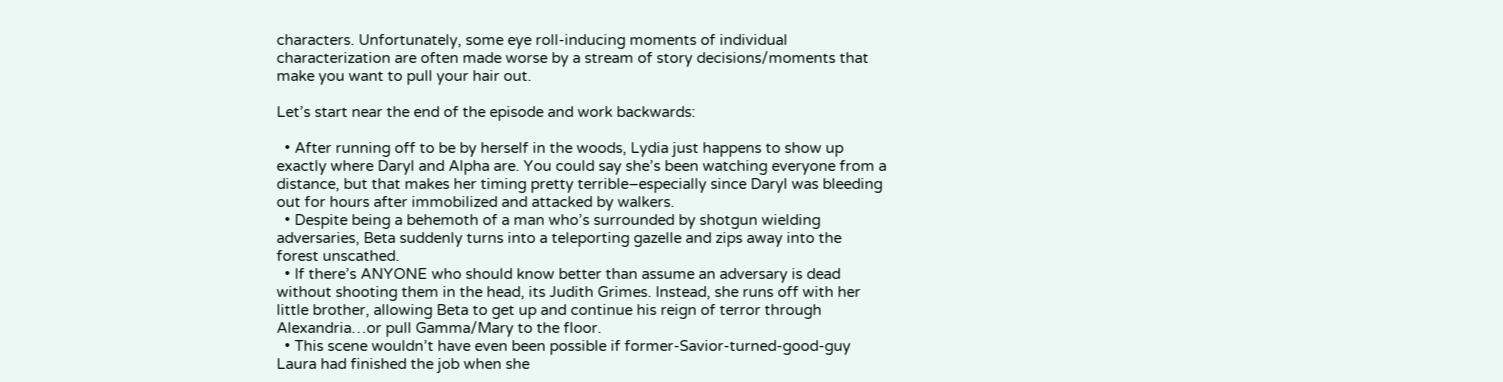characters. Unfortunately, some eye roll-inducing moments of individual characterization are often made worse by a stream of story decisions/moments that make you want to pull your hair out.

Let’s start near the end of the episode and work backwards:

  • After running off to be by herself in the woods, Lydia just happens to show up exactly where Daryl and Alpha are. You could say she’s been watching everyone from a distance, but that makes her timing pretty terrible–especially since Daryl was bleeding out for hours after immobilized and attacked by walkers.
  • Despite being a behemoth of a man who’s surrounded by shotgun wielding adversaries, Beta suddenly turns into a teleporting gazelle and zips away into the forest unscathed.
  • If there’s ANYONE who should know better than assume an adversary is dead without shooting them in the head, its Judith Grimes. Instead, she runs off with her little brother, allowing Beta to get up and continue his reign of terror through Alexandria…or pull Gamma/Mary to the floor.
  • This scene wouldn’t have even been possible if former-Savior-turned-good-guy Laura had finished the job when she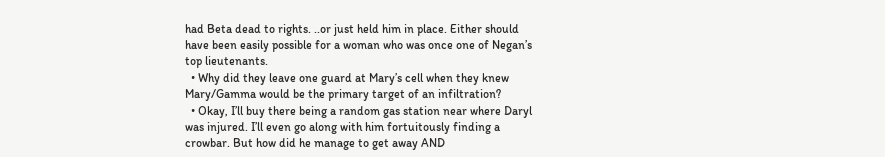had Beta dead to rights. ..or just held him in place. Either should have been easily possible for a woman who was once one of Negan’s top lieutenants.
  • Why did they leave one guard at Mary’s cell when they knew Mary/Gamma would be the primary target of an infiltration?
  • Okay, I’ll buy there being a random gas station near where Daryl was injured. I’ll even go along with him fortuitously finding a crowbar. But how did he manage to get away AND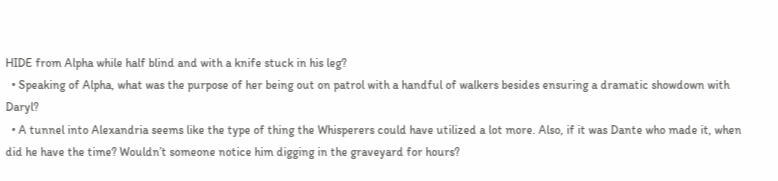HIDE from Alpha while half blind and with a knife stuck in his leg?
  • Speaking of Alpha, what was the purpose of her being out on patrol with a handful of walkers besides ensuring a dramatic showdown with Daryl?
  • A tunnel into Alexandria seems like the type of thing the Whisperers could have utilized a lot more. Also, if it was Dante who made it, when did he have the time? Wouldn’t someone notice him digging in the graveyard for hours?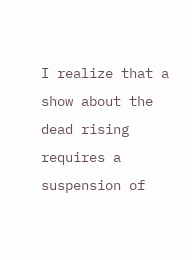I realize that a show about the dead rising requires a suspension of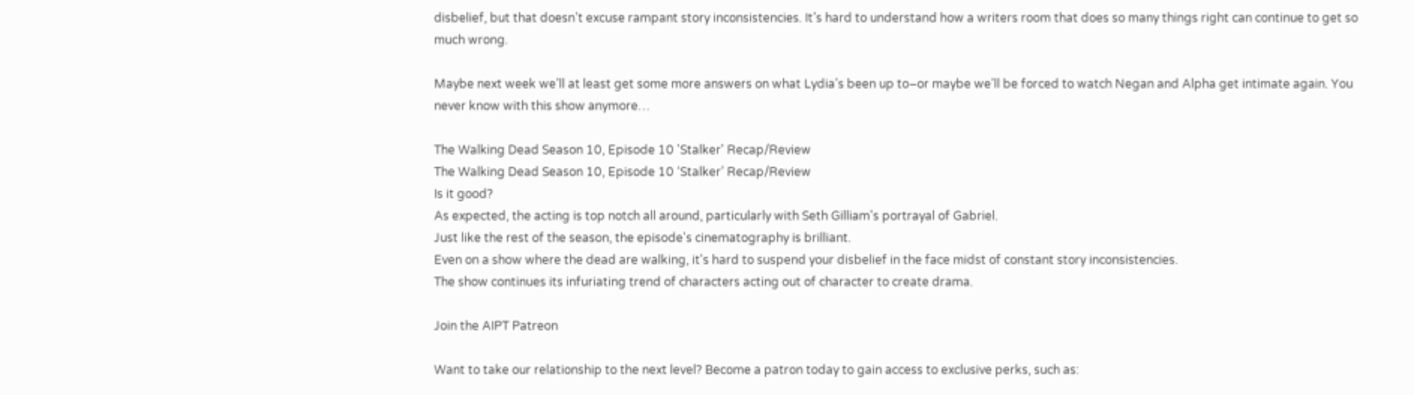disbelief, but that doesn’t excuse rampant story inconsistencies. It’s hard to understand how a writers room that does so many things right can continue to get so much wrong.

Maybe next week we’ll at least get some more answers on what Lydia’s been up to–or maybe we’ll be forced to watch Negan and Alpha get intimate again. You never know with this show anymore…

The Walking Dead Season 10, Episode 10 'Stalker' Recap/Review
The Walking Dead Season 10, Episode 10 ‘Stalker’ Recap/Review
Is it good?
As expected, the acting is top notch all around, particularly with Seth Gilliam's portrayal of Gabriel.
Just like the rest of the season, the episode's cinematography is brilliant.
Even on a show where the dead are walking, it's hard to suspend your disbelief in the face midst of constant story inconsistencies.
The show continues its infuriating trend of characters acting out of character to create drama.

Join the AIPT Patreon

Want to take our relationship to the next level? Become a patron today to gain access to exclusive perks, such as: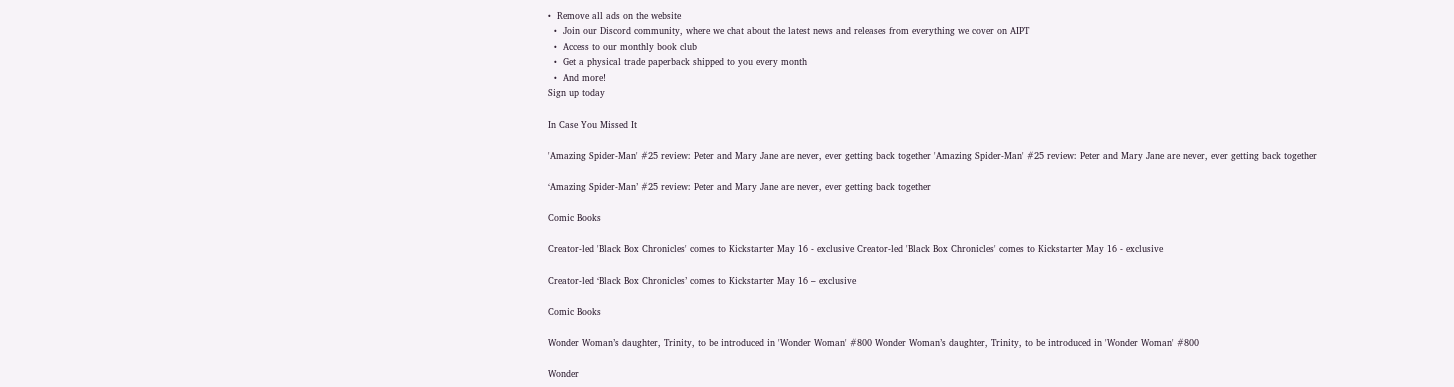•  Remove all ads on the website
  •  Join our Discord community, where we chat about the latest news and releases from everything we cover on AIPT
  •  Access to our monthly book club
  •  Get a physical trade paperback shipped to you every month
  •  And more!
Sign up today

In Case You Missed It

'Amazing Spider-Man' #25 review: Peter and Mary Jane are never, ever getting back together 'Amazing Spider-Man' #25 review: Peter and Mary Jane are never, ever getting back together

‘Amazing Spider-Man’ #25 review: Peter and Mary Jane are never, ever getting back together

Comic Books

Creator-led 'Black Box Chronicles' comes to Kickstarter May 16 - exclusive Creator-led 'Black Box Chronicles' comes to Kickstarter May 16 - exclusive

Creator-led ‘Black Box Chronicles’ comes to Kickstarter May 16 – exclusive

Comic Books

Wonder Woman’s daughter, Trinity, to be introduced in 'Wonder Woman' #800 Wonder Woman’s daughter, Trinity, to be introduced in 'Wonder Woman' #800

Wonder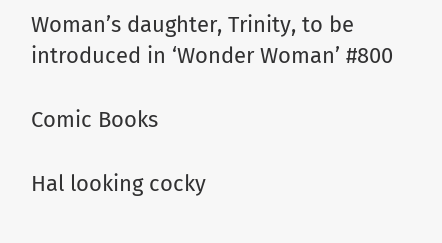Woman’s daughter, Trinity, to be introduced in ‘Wonder Woman’ #800

Comic Books

Hal looking cocky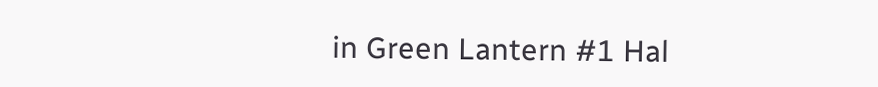in Green Lantern #1 Hal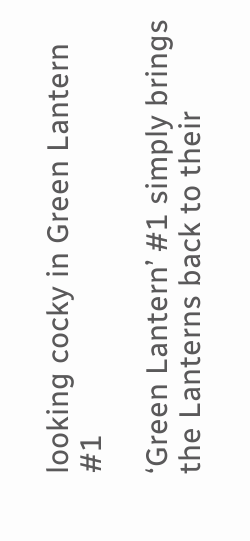looking cocky in Green Lantern #1

‘Green Lantern’ #1 simply brings the Lanterns back to their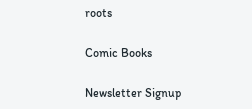roots

Comic Books

Newsletter Signup